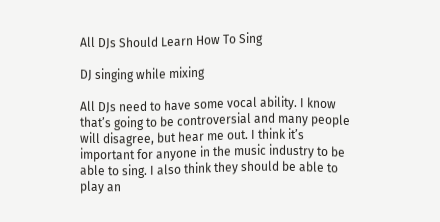All DJs Should Learn How To Sing

DJ singing while mixing

All DJs need to have some vocal ability. I know that’s going to be controversial and many people will disagree, but hear me out. I think it’s important for anyone in the music industry to be able to sing. I also think they should be able to play an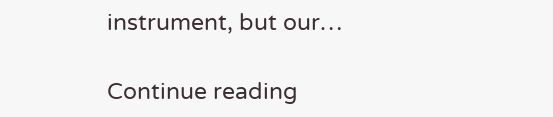instrument, but our…

Continue reading